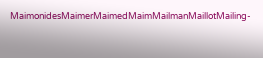MaimonidesMaimerMaimedMaimMailmanMaillotMailing-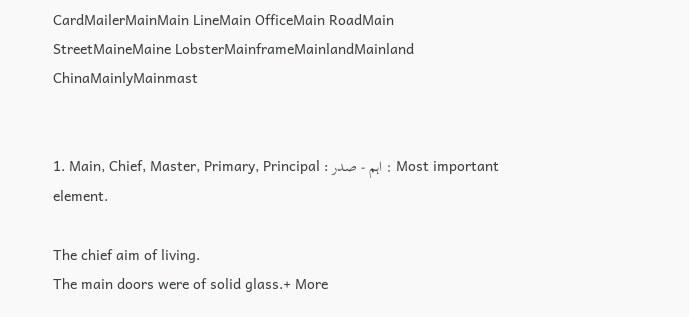CardMailerMainMain LineMain OfficeMain RoadMain StreetMaineMaine LobsterMainframeMainlandMainland ChinaMainlyMainmast


1. Main, Chief, Master, Primary, Principal : اہم - صدر : Most important element.

The chief aim of living.
The main doors were of solid glass.+ More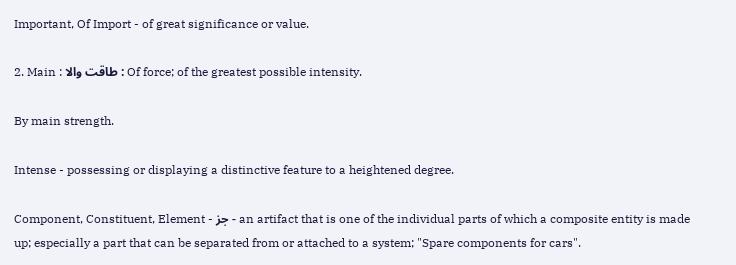Important, Of Import - of great significance or value.

2. Main : طاقت والا : Of force; of the greatest possible intensity.

By main strength.

Intense - possessing or displaying a distinctive feature to a heightened degree.

Component, Constituent, Element - جز - an artifact that is one of the individual parts of which a composite entity is made up; especially a part that can be separated from or attached to a system; "Spare components for cars".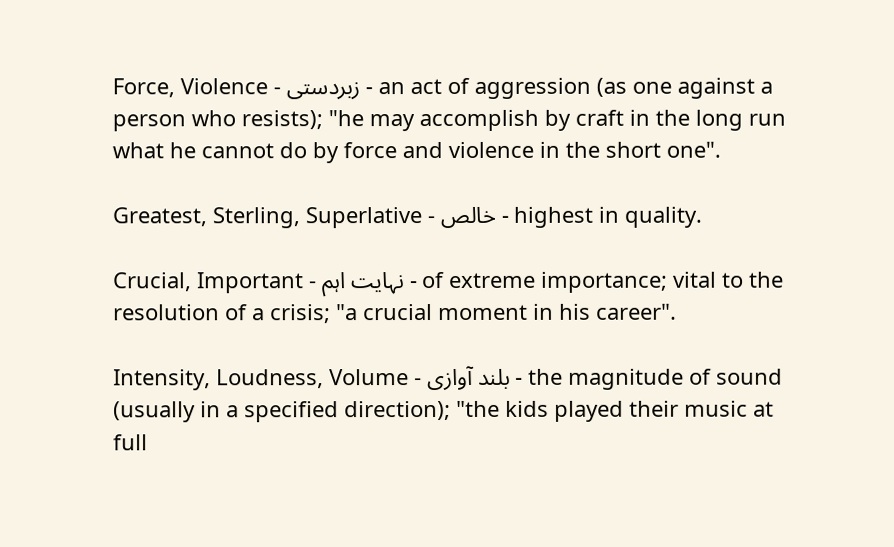Force, Violence - زبردستی - an act of aggression (as one against a person who resists); "he may accomplish by craft in the long run what he cannot do by force and violence in the short one".

Greatest, Sterling, Superlative - خالص - highest in quality.

Crucial, Important - نہایت اہم - of extreme importance; vital to the resolution of a crisis; "a crucial moment in his career".

Intensity, Loudness, Volume - بلند آوازی - the magnitude of sound (usually in a specified direction); "the kids played their music at full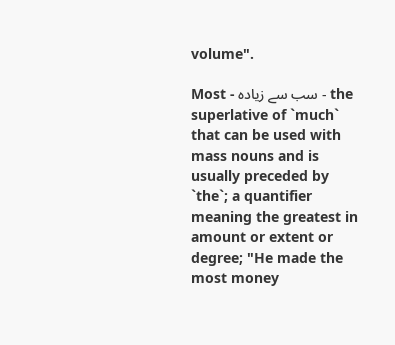volume".

Most - سب سے زیادہ - the superlative of `much` that can be used with mass nouns and is usually preceded by `the`; a quantifier meaning the greatest in amount or extent or degree; "He made the most money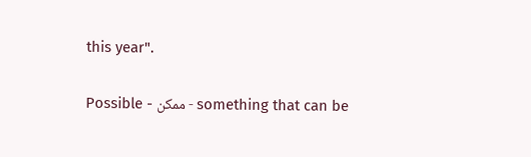this year".

Possible - ممکن - something that can be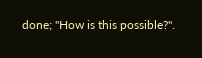done; "How is this possible?".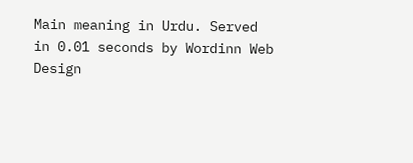Main meaning in Urdu. Served in 0.01 seconds by Wordinn Web Design